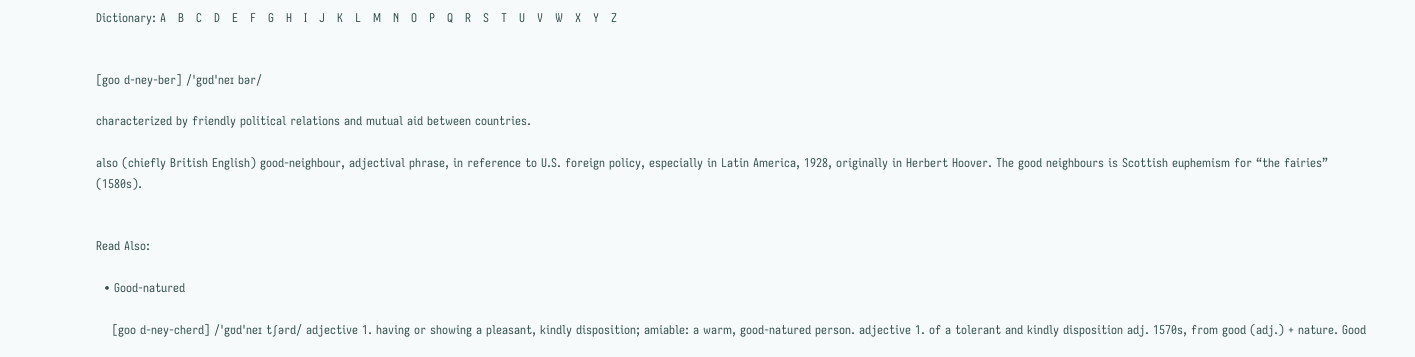Dictionary: A   B   C   D   E   F   G   H   I   J   K   L   M   N   O   P   Q   R   S   T   U   V   W   X   Y   Z


[goo d-ney-ber] /ˈgʊdˈneɪ bər/

characterized by friendly political relations and mutual aid between countries.

also (chiefly British English) good-neighbour, adjectival phrase, in reference to U.S. foreign policy, especially in Latin America, 1928, originally in Herbert Hoover. The good neighbours is Scottish euphemism for “the fairies” (1580s).


Read Also:

  • Good-natured

    [goo d-ney-cherd] /ˈgʊdˈneɪ tʃərd/ adjective 1. having or showing a pleasant, kindly disposition; amiable: a warm, good-natured person. adjective 1. of a tolerant and kindly disposition adj. 1570s, from good (adj.) + nature. Good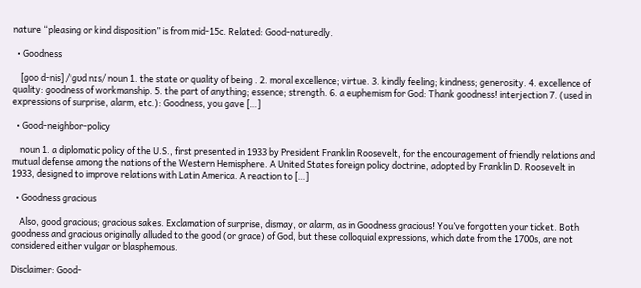nature “pleasing or kind disposition” is from mid-15c. Related: Good-naturedly.

  • Goodness

    [goo d-nis] /ˈgʊd nɪs/ noun 1. the state or quality of being . 2. moral excellence; virtue. 3. kindly feeling; kindness; generosity. 4. excellence of quality: goodness of workmanship. 5. the part of anything; essence; strength. 6. a euphemism for God: Thank goodness! interjection 7. (used in expressions of surprise, alarm, etc.): Goodness, you gave […]

  • Good-neighbor-policy

    noun 1. a diplomatic policy of the U.S., first presented in 1933 by President Franklin Roosevelt, for the encouragement of friendly relations and mutual defense among the nations of the Western Hemisphere. A United States foreign policy doctrine, adopted by Franklin D. Roosevelt in 1933, designed to improve relations with Latin America. A reaction to […]

  • Goodness gracious

    Also, good gracious; gracious sakes. Exclamation of surprise, dismay, or alarm, as in Goodness gracious! You’ve forgotten your ticket. Both goodness and gracious originally alluded to the good (or grace) of God, but these colloquial expressions, which date from the 1700s, are not considered either vulgar or blasphemous.

Disclaimer: Good-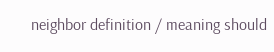neighbor definition / meaning should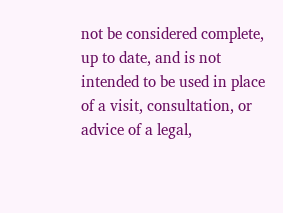not be considered complete, up to date, and is not intended to be used in place of a visit, consultation, or advice of a legal,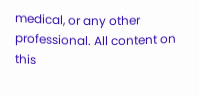medical, or any other professional. All content on this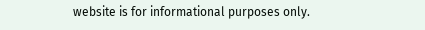website is for informational purposes only.